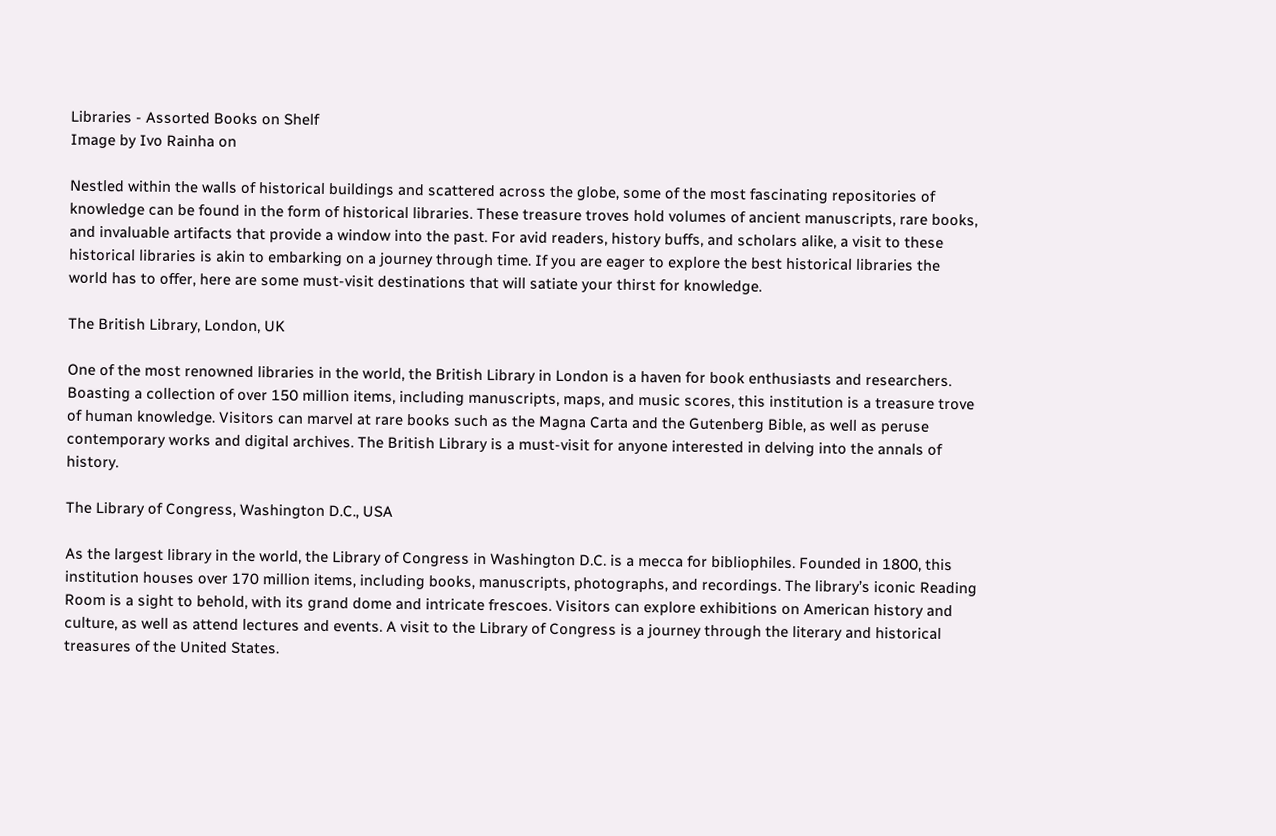Libraries - Assorted Books on Shelf
Image by Ivo Rainha on

Nestled within the walls of historical buildings and scattered across the globe, some of the most fascinating repositories of knowledge can be found in the form of historical libraries. These treasure troves hold volumes of ancient manuscripts, rare books, and invaluable artifacts that provide a window into the past. For avid readers, history buffs, and scholars alike, a visit to these historical libraries is akin to embarking on a journey through time. If you are eager to explore the best historical libraries the world has to offer, here are some must-visit destinations that will satiate your thirst for knowledge.

The British Library, London, UK

One of the most renowned libraries in the world, the British Library in London is a haven for book enthusiasts and researchers. Boasting a collection of over 150 million items, including manuscripts, maps, and music scores, this institution is a treasure trove of human knowledge. Visitors can marvel at rare books such as the Magna Carta and the Gutenberg Bible, as well as peruse contemporary works and digital archives. The British Library is a must-visit for anyone interested in delving into the annals of history.

The Library of Congress, Washington D.C., USA

As the largest library in the world, the Library of Congress in Washington D.C. is a mecca for bibliophiles. Founded in 1800, this institution houses over 170 million items, including books, manuscripts, photographs, and recordings. The library’s iconic Reading Room is a sight to behold, with its grand dome and intricate frescoes. Visitors can explore exhibitions on American history and culture, as well as attend lectures and events. A visit to the Library of Congress is a journey through the literary and historical treasures of the United States.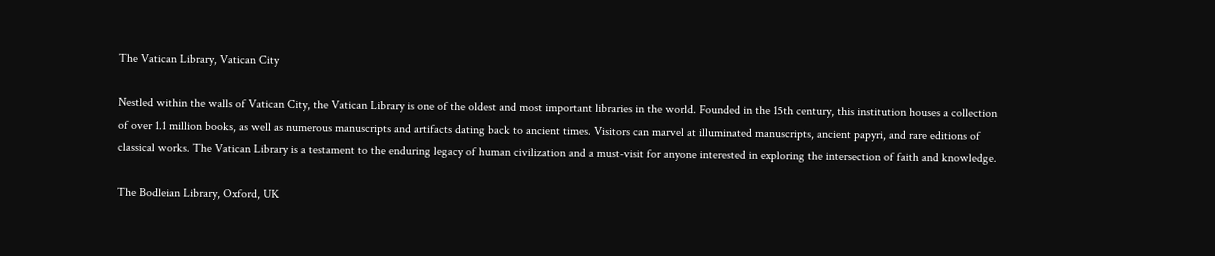The Vatican Library, Vatican City

Nestled within the walls of Vatican City, the Vatican Library is one of the oldest and most important libraries in the world. Founded in the 15th century, this institution houses a collection of over 1.1 million books, as well as numerous manuscripts and artifacts dating back to ancient times. Visitors can marvel at illuminated manuscripts, ancient papyri, and rare editions of classical works. The Vatican Library is a testament to the enduring legacy of human civilization and a must-visit for anyone interested in exploring the intersection of faith and knowledge.

The Bodleian Library, Oxford, UK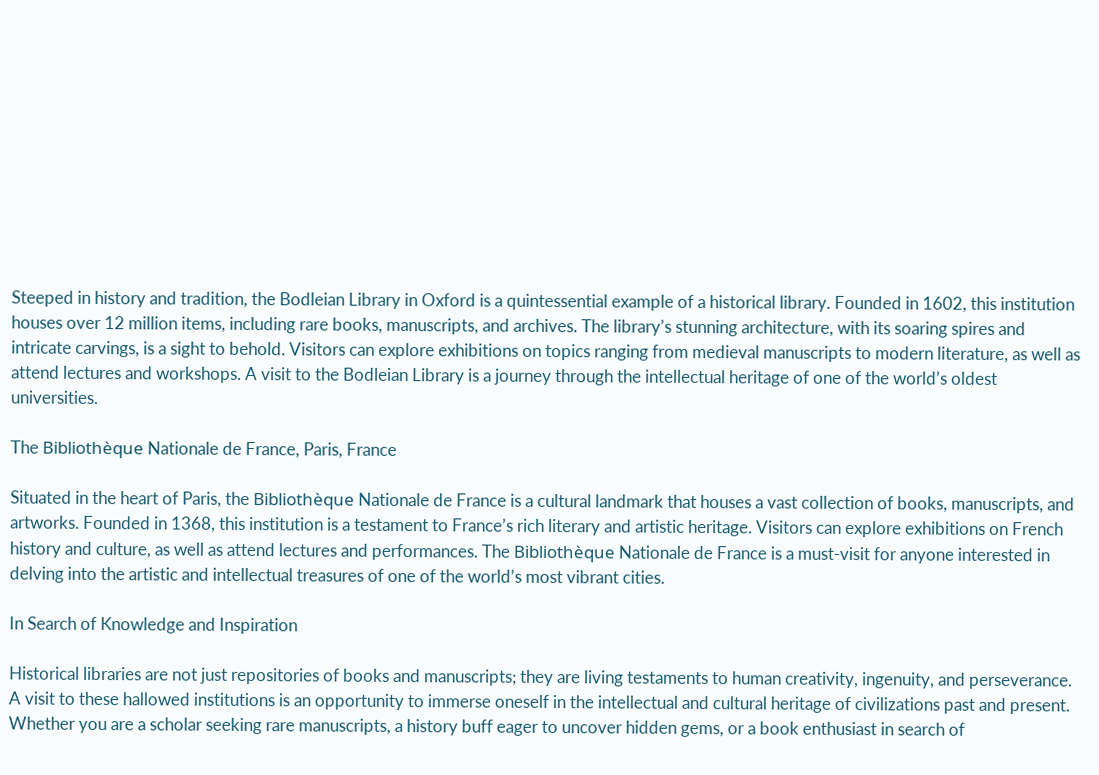Steeped in history and tradition, the Bodleian Library in Oxford is a quintessential example of a historical library. Founded in 1602, this institution houses over 12 million items, including rare books, manuscripts, and archives. The library’s stunning architecture, with its soaring spires and intricate carvings, is a sight to behold. Visitors can explore exhibitions on topics ranging from medieval manuscripts to modern literature, as well as attend lectures and workshops. A visit to the Bodleian Library is a journey through the intellectual heritage of one of the world’s oldest universities.

The Bibliothèque Nationale de France, Paris, France

Situated in the heart of Paris, the Bibliothèque Nationale de France is a cultural landmark that houses a vast collection of books, manuscripts, and artworks. Founded in 1368, this institution is a testament to France’s rich literary and artistic heritage. Visitors can explore exhibitions on French history and culture, as well as attend lectures and performances. The Bibliothèque Nationale de France is a must-visit for anyone interested in delving into the artistic and intellectual treasures of one of the world’s most vibrant cities.

In Search of Knowledge and Inspiration

Historical libraries are not just repositories of books and manuscripts; they are living testaments to human creativity, ingenuity, and perseverance. A visit to these hallowed institutions is an opportunity to immerse oneself in the intellectual and cultural heritage of civilizations past and present. Whether you are a scholar seeking rare manuscripts, a history buff eager to uncover hidden gems, or a book enthusiast in search of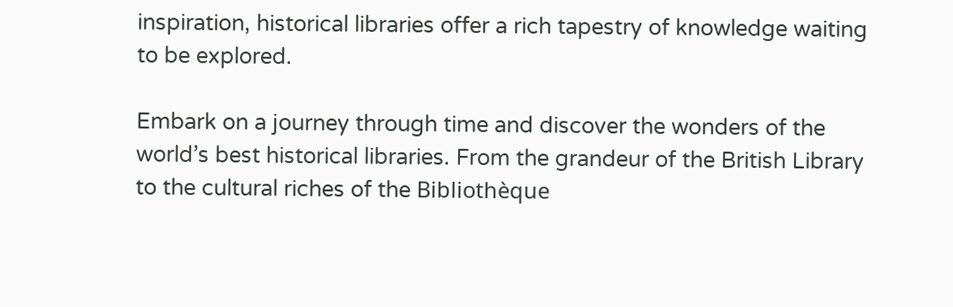inspiration, historical libraries offer a rich tapestry of knowledge waiting to be explored.

Embark on a journey through time and discover the wonders of the world’s best historical libraries. From the grandeur of the British Library to the cultural riches of the Bibliothèque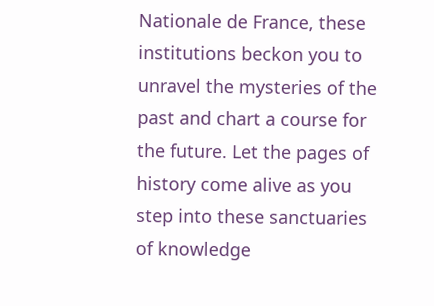Nationale de France, these institutions beckon you to unravel the mysteries of the past and chart a course for the future. Let the pages of history come alive as you step into these sanctuaries of knowledge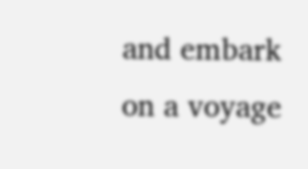and embark on a voyage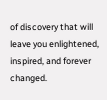of discovery that will leave you enlightened, inspired, and forever changed.